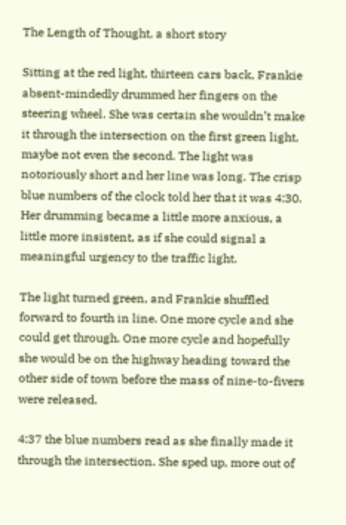The Length of Thought, a short story

Sitting at the red light, thirteen cars back, Frankie absent-mindedly drummed her fingers on the steering wheel. She was certain she wouldn’t make it through the intersection on the first green light, maybe not even the second. The light was notoriously short and her line was long. The crisp blue numbers of the clock told her that it was 4:30. Her drumming became a little more anxious, a little more insistent, as if she could signal a meaningful urgency to the traffic light.

The light turned green, and Frankie shuffled forward to fourth in line. One more cycle and she could get through. One more cycle and hopefully she would be on the highway heading toward the other side of town before the mass of nine-to-fivers were released.

4:37 the blue numbers read as she finally made it through the intersection. She sped up, more out of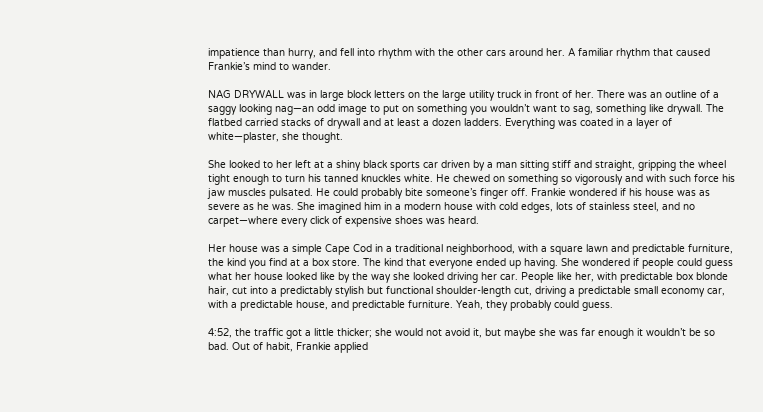impatience than hurry, and fell into rhythm with the other cars around her. A familiar rhythm that caused Frankie’s mind to wander.

NAG DRYWALL was in large block letters on the large utility truck in front of her. There was an outline of a saggy looking nag—an odd image to put on something you wouldn’t want to sag, something like drywall. The flatbed carried stacks of drywall and at least a dozen ladders. Everything was coated in a layer of white—plaster, she thought.

She looked to her left at a shiny black sports car driven by a man sitting stiff and straight, gripping the wheel tight enough to turn his tanned knuckles white. He chewed on something so vigorously and with such force his jaw muscles pulsated. He could probably bite someone’s finger off. Frankie wondered if his house was as severe as he was. She imagined him in a modern house with cold edges, lots of stainless steel, and no carpet—where every click of expensive shoes was heard.

Her house was a simple Cape Cod in a traditional neighborhood, with a square lawn and predictable furniture, the kind you find at a box store. The kind that everyone ended up having. She wondered if people could guess what her house looked like by the way she looked driving her car. People like her, with predictable box blonde hair, cut into a predictably stylish but functional shoulder-length cut, driving a predictable small economy car, with a predictable house, and predictable furniture. Yeah, they probably could guess.

4:52, the traffic got a little thicker; she would not avoid it, but maybe she was far enough it wouldn’t be so bad. Out of habit, Frankie applied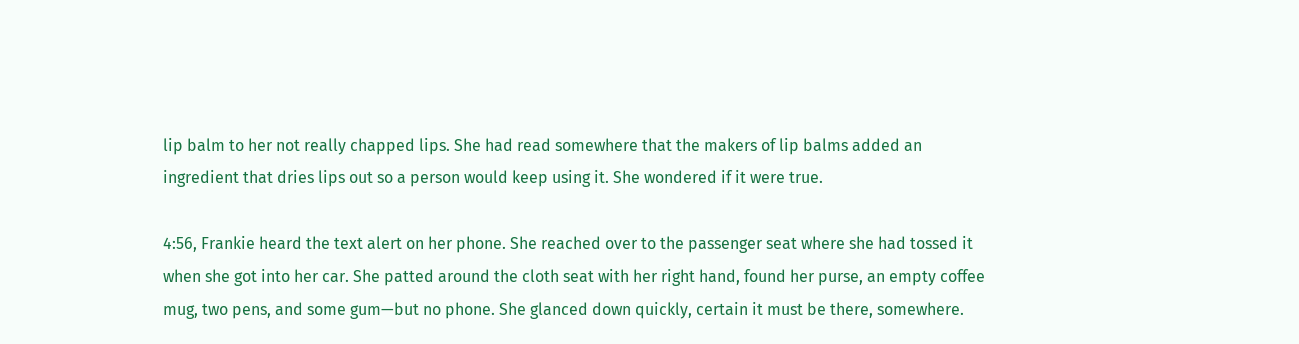lip balm to her not really chapped lips. She had read somewhere that the makers of lip balms added an ingredient that dries lips out so a person would keep using it. She wondered if it were true.

4:56, Frankie heard the text alert on her phone. She reached over to the passenger seat where she had tossed it when she got into her car. She patted around the cloth seat with her right hand, found her purse, an empty coffee mug, two pens, and some gum—but no phone. She glanced down quickly, certain it must be there, somewhere.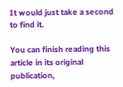It would just take a second to find it.

You can finish reading this article in its original publication,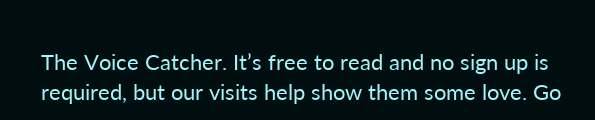The Voice Catcher. It’s free to read and no sign up is required, but our visits help show them some love. Go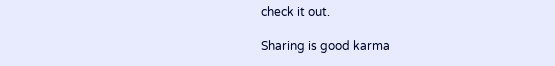check it out.

Sharing is good karma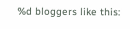%d bloggers like this: